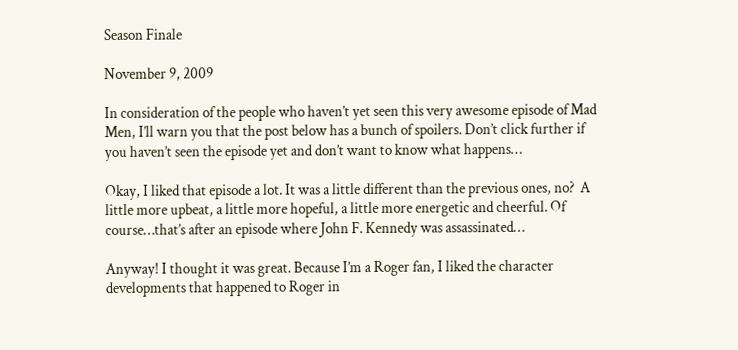Season Finale

November 9, 2009

In consideration of the people who haven’t yet seen this very awesome episode of Mad Men, I’ll warn you that the post below has a bunch of spoilers. Don’t click further if you haven’t seen the episode yet and don’t want to know what happens…

Okay, I liked that episode a lot. It was a little different than the previous ones, no?  A little more upbeat, a little more hopeful, a little more energetic and cheerful. Of course…that’s after an episode where John F. Kennedy was assassinated…

Anyway! I thought it was great. Because I’m a Roger fan, I liked the character developments that happened to Roger in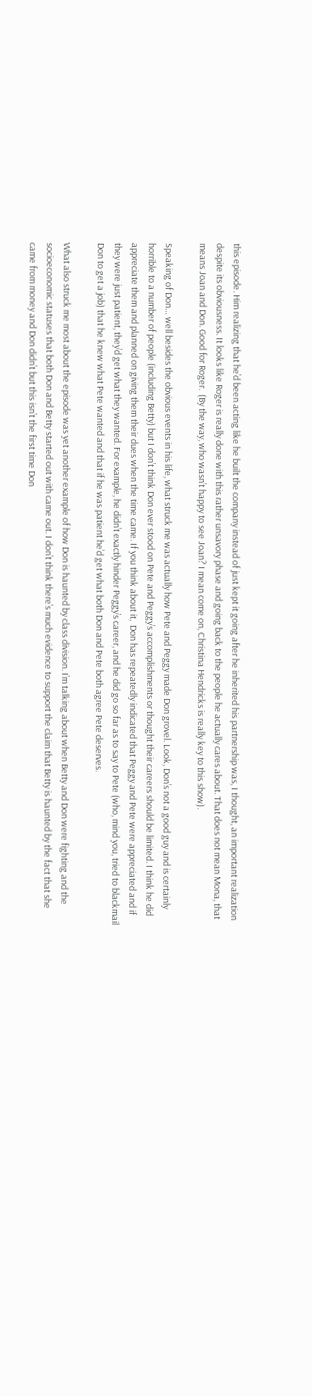this episode. Him realizing that he’d been acting like he built the company instead of just kept it going after he inherited his partnership was, I thought, an important realization despite its obviousness. It looks like Roger is really done with this rather unsavory phase and going back to the people he actually cares about. That does not mean Mona, that means Joan and Don. Good for Roger.  (By the way, who wasn’t happy to see Joan? I mean come on, Christina Hendricks is really key to this show).

Speaking of Don… well besides the obvious events in his life, what struck me was actually how Pete and Peggy made Don grovel. Look, Don’s not a good guy and is certainly horrible to a number of people (including Betty) but I don’t think Don ever stood on Pete and Peggy’s accomplishments or thought their careers should be limited. I think he did appreciate them and planned on giving them their dues when the time came. If you think about it,  Don has repeatedly indicated that Peggy and Pete were appreciated and if they were just patient, they’d get what they wanted. For example, he didn’t exactly hinder Peggy’s career, and he did go so far as to say to Pete (who, mind you, tried to blackmail Don to get a job) that he knew what Pete wanted and that if he was patient he’d get what both Don and Pete both agree Pete deserves.

What also struck me most about the episode was yet another example of how Don is haunted by class division. I’m talking about when Betty and Don were fighting and the socioeconomic statuses that both Don and Betty started out with came out. I don’t think there’s much evidence to support the claim that Betty is haunted by the fact that she came from money and Don didn’t but this isn’t the first time Don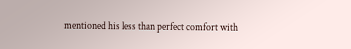mentioned his less than perfect comfort with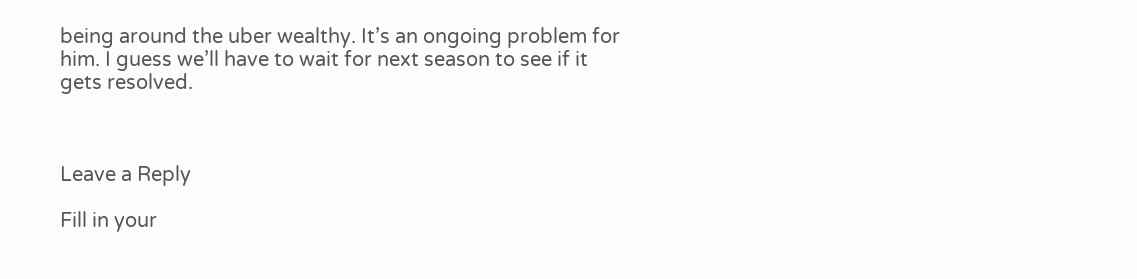being around the uber wealthy. It’s an ongoing problem for him. I guess we’ll have to wait for next season to see if it gets resolved.



Leave a Reply

Fill in your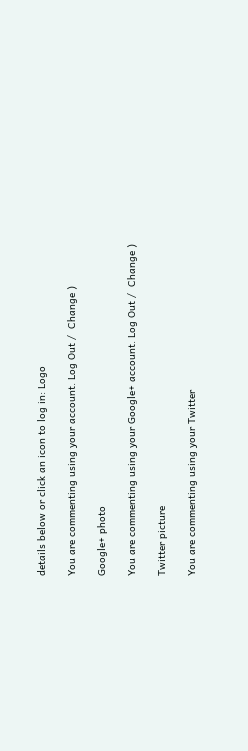details below or click an icon to log in: Logo

You are commenting using your account. Log Out /  Change )

Google+ photo

You are commenting using your Google+ account. Log Out /  Change )

Twitter picture

You are commenting using your Twitter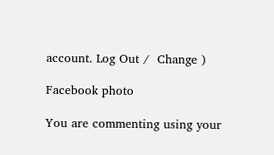account. Log Out /  Change )

Facebook photo

You are commenting using your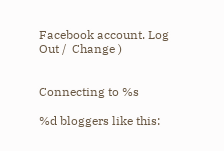Facebook account. Log Out /  Change )


Connecting to %s

%d bloggers like this: